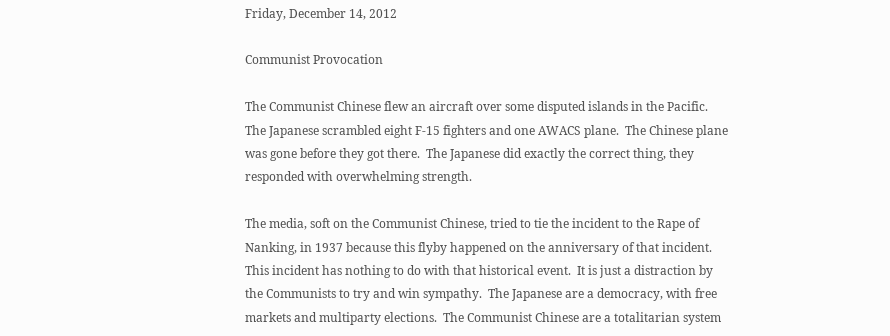Friday, December 14, 2012

Communist Provocation

The Communist Chinese flew an aircraft over some disputed islands in the Pacific.  The Japanese scrambled eight F-15 fighters and one AWACS plane.  The Chinese plane was gone before they got there.  The Japanese did exactly the correct thing, they responded with overwhelming strength.

The media, soft on the Communist Chinese, tried to tie the incident to the Rape of Nanking, in 1937 because this flyby happened on the anniversary of that incident.  This incident has nothing to do with that historical event.  It is just a distraction by the Communists to try and win sympathy.  The Japanese are a democracy, with free markets and multiparty elections.  The Communist Chinese are a totalitarian system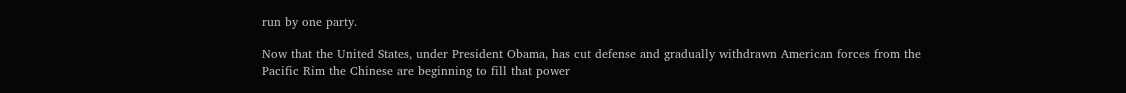run by one party.

Now that the United States, under President Obama, has cut defense and gradually withdrawn American forces from the Pacific Rim the Chinese are beginning to fill that power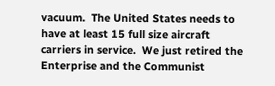vacuum.  The United States needs to have at least 15 full size aircraft carriers in service.  We just retired the Enterprise and the Communist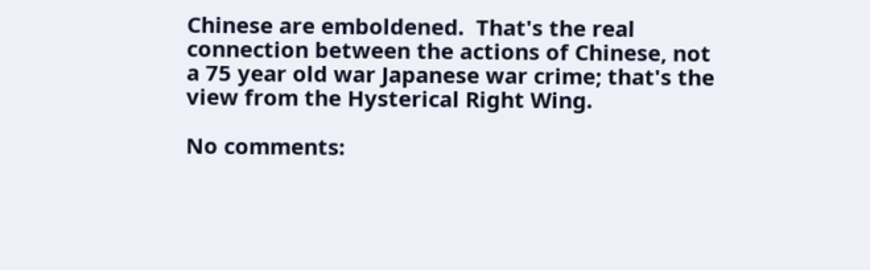Chinese are emboldened.  That's the real connection between the actions of Chinese, not a 75 year old war Japanese war crime; that's the view from the Hysterical Right Wing.

No comments: